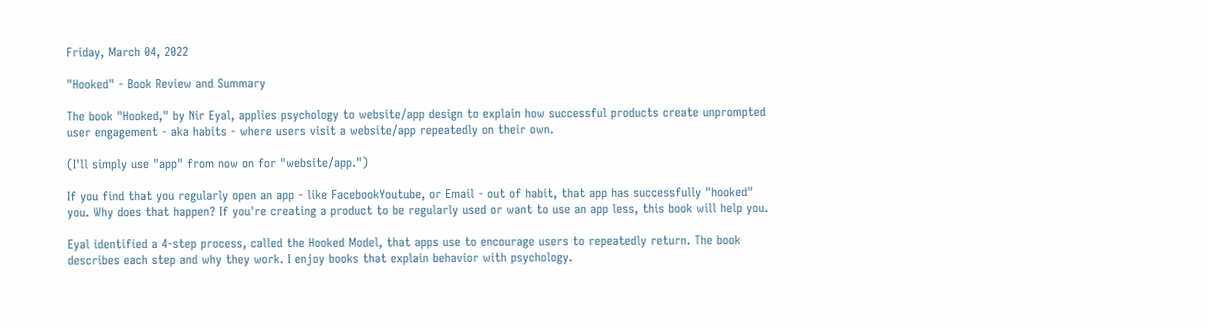Friday, March 04, 2022

"Hooked" - Book Review and Summary

The book "Hooked," by Nir Eyal, applies psychology to website/app design to explain how successful products create unprompted user engagement - aka habits - where users visit a website/app repeatedly on their own.

(I'll simply use "app" from now on for "website/app.")

If you find that you regularly open an app - like FacebookYoutube, or Email - out of habit, that app has successfully "hooked" you. Why does that happen? If you're creating a product to be regularly used or want to use an app less, this book will help you.

Eyal identified a 4-step process, called the Hooked Model, that apps use to encourage users to repeatedly return. The book describes each step and why they work. I enjoy books that explain behavior with psychology.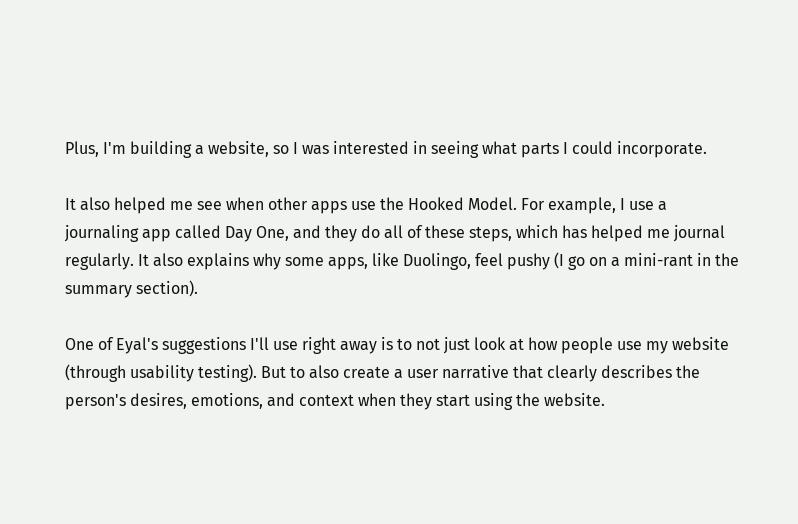Plus, I'm building a website, so I was interested in seeing what parts I could incorporate.

It also helped me see when other apps use the Hooked Model. For example, I use a journaling app called Day One, and they do all of these steps, which has helped me journal regularly. It also explains why some apps, like Duolingo, feel pushy (I go on a mini-rant in the summary section).

One of Eyal's suggestions I'll use right away is to not just look at how people use my website (through usability testing). But to also create a user narrative that clearly describes the person's desires, emotions, and context when they start using the website.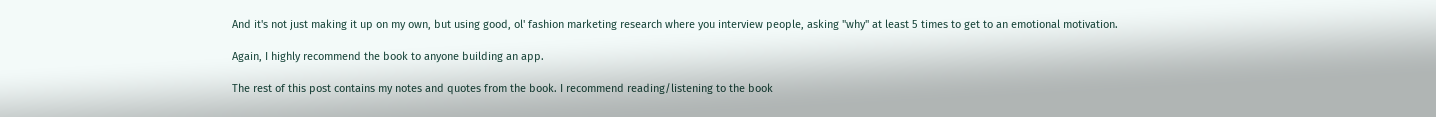And it's not just making it up on my own, but using good, ol' fashion marketing research where you interview people, asking "why" at least 5 times to get to an emotional motivation.

Again, I highly recommend the book to anyone building an app.

The rest of this post contains my notes and quotes from the book. I recommend reading/listening to the book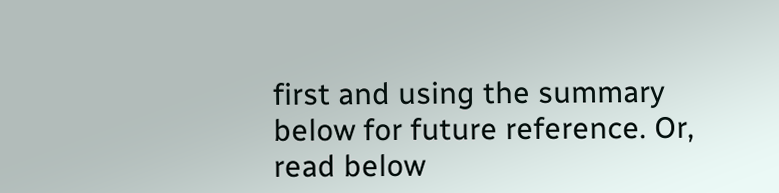first and using the summary below for future reference. Or, read below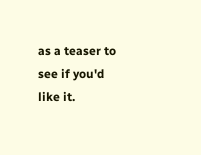as a teaser to see if you'd like it.